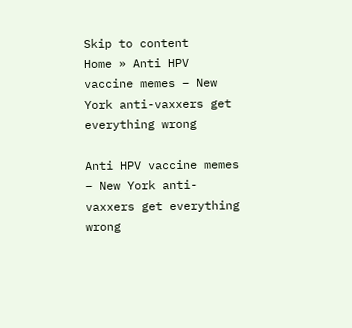Skip to content
Home » Anti HPV vaccine memes – New York anti-vaxxers get everything wrong

Anti HPV vaccine memes – New York anti-vaxxers get everything wrong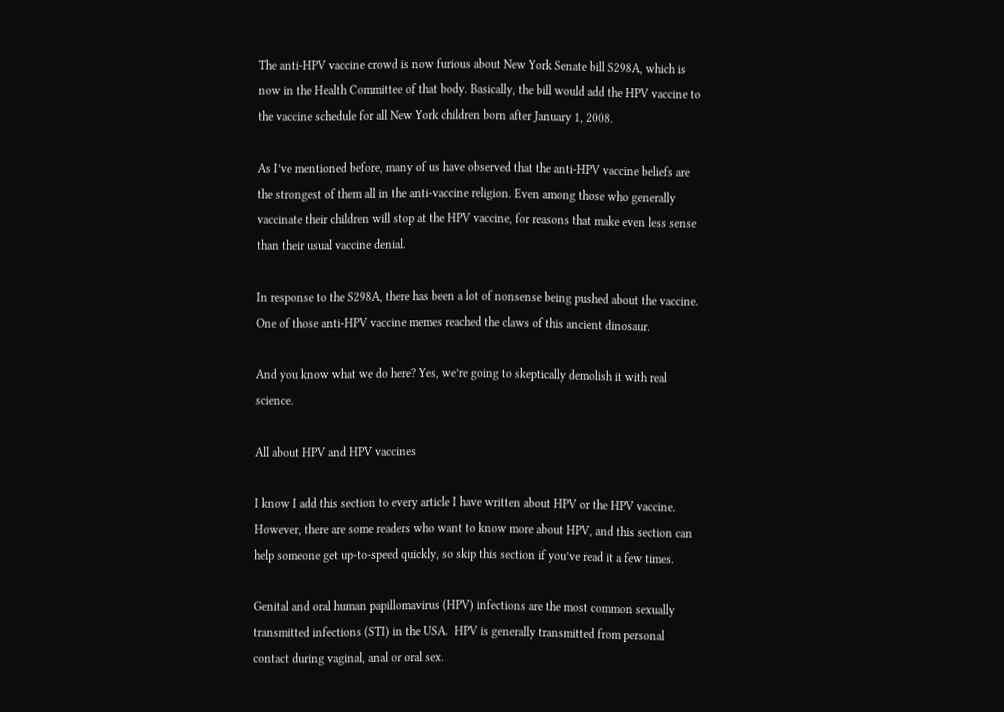The anti-HPV vaccine crowd is now furious about New York Senate bill S298A, which is now in the Health Committee of that body. Basically, the bill would add the HPV vaccine to the vaccine schedule for all New York children born after January 1, 2008.

As I’ve mentioned before, many of us have observed that the anti-HPV vaccine beliefs are the strongest of them all in the anti-vaccine religion. Even among those who generally vaccinate their children will stop at the HPV vaccine, for reasons that make even less sense than their usual vaccine denial.

In response to the S298A, there has been a lot of nonsense being pushed about the vaccine. One of those anti-HPV vaccine memes reached the claws of this ancient dinosaur.

And you know what we do here? Yes, we’re going to skeptically demolish it with real science.

All about HPV and HPV vaccines

I know I add this section to every article I have written about HPV or the HPV vaccine. However, there are some readers who want to know more about HPV, and this section can help someone get up-to-speed quickly, so skip this section if you’ve read it a few times.

Genital and oral human papillomavirus (HPV) infections are the most common sexually transmitted infections (STI) in the USA.  HPV is generally transmitted from personal contact during vaginal, anal or oral sex.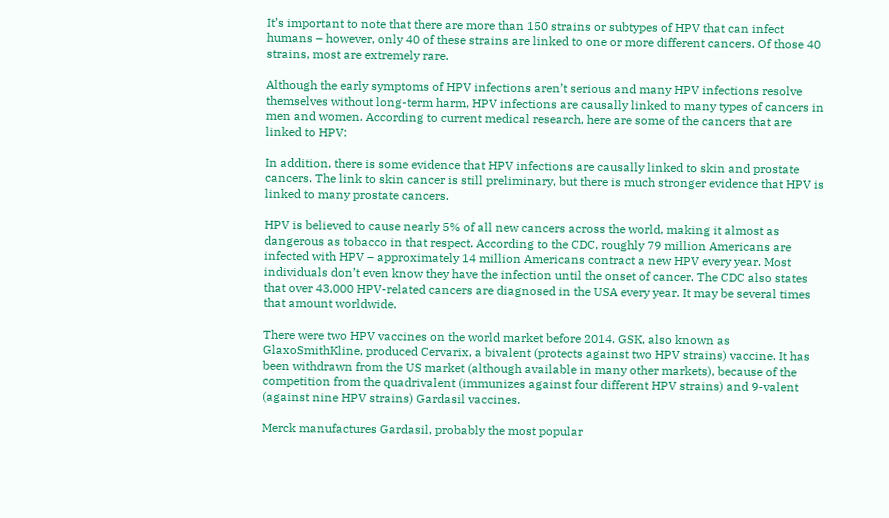It’s important to note that there are more than 150 strains or subtypes of HPV that can infect humans – however, only 40 of these strains are linked to one or more different cancers. Of those 40 strains, most are extremely rare.

Although the early symptoms of HPV infections aren’t serious and many HPV infections resolve themselves without long-term harm, HPV infections are causally linked to many types of cancers in men and women. According to current medical research, here are some of the cancers that are linked to HPV:

In addition, there is some evidence that HPV infections are causally linked to skin and prostate cancers. The link to skin cancer is still preliminary, but there is much stronger evidence that HPV is linked to many prostate cancers.

HPV is believed to cause nearly 5% of all new cancers across the world, making it almost as dangerous as tobacco in that respect. According to the CDC, roughly 79 million Americans are infected with HPV – approximately 14 million Americans contract a new HPV every year. Most individuals don’t even know they have the infection until the onset of cancer. The CDC also states that over 43,000 HPV-related cancers are diagnosed in the USA every year. It may be several times that amount worldwide.

There were two HPV vaccines on the world market before 2014. GSK, also known as GlaxoSmithKline, produced Cervarix, a bivalent (protects against two HPV strains) vaccine. It has been withdrawn from the US market (although available in many other markets), because of the competition from the quadrivalent (immunizes against four different HPV strains) and 9-valent (against nine HPV strains) Gardasil vaccines.

Merck manufactures Gardasil, probably the most popular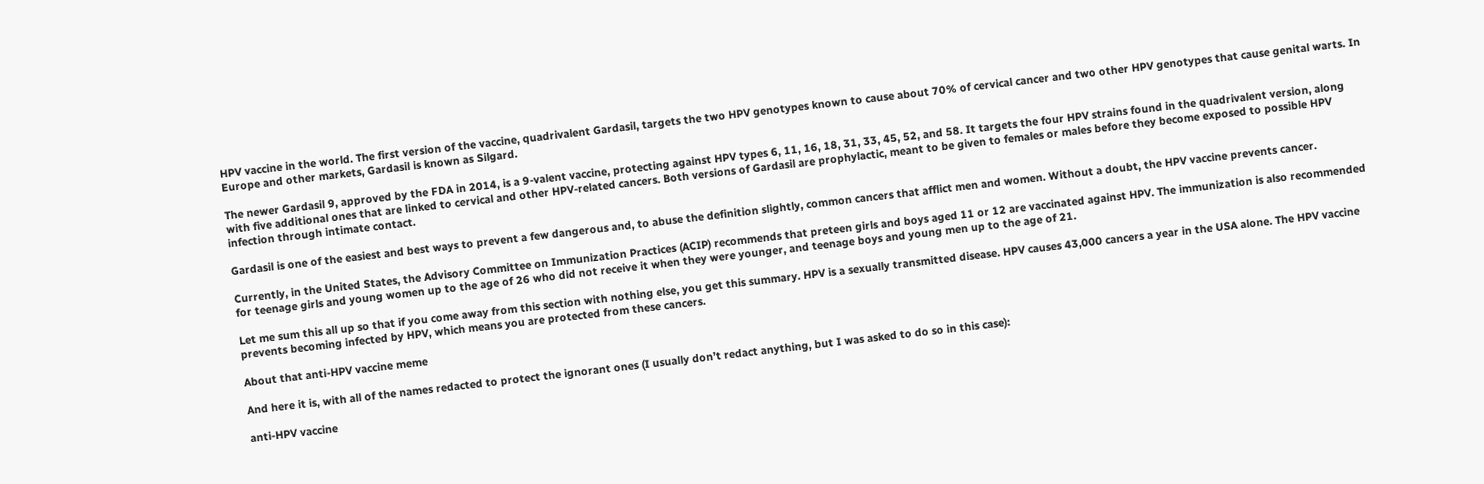HPV vaccine in the world. The first version of the vaccine, quadrivalent Gardasil, targets the two HPV genotypes known to cause about 70% of cervical cancer and two other HPV genotypes that cause genital warts. In Europe and other markets, Gardasil is known as Silgard.

The newer Gardasil 9, approved by the FDA in 2014, is a 9-valent vaccine, protecting against HPV types 6, 11, 16, 18, 31, 33, 45, 52, and 58. It targets the four HPV strains found in the quadrivalent version, along with five additional ones that are linked to cervical and other HPV-related cancers. Both versions of Gardasil are prophylactic, meant to be given to females or males before they become exposed to possible HPV infection through intimate contact.

Gardasil is one of the easiest and best ways to prevent a few dangerous and, to abuse the definition slightly, common cancers that afflict men and women. Without a doubt, the HPV vaccine prevents cancer.

Currently, in the United States, the Advisory Committee on Immunization Practices (ACIP) recommends that preteen girls and boys aged 11 or 12 are vaccinated against HPV. The immunization is also recommended for teenage girls and young women up to the age of 26 who did not receive it when they were younger, and teenage boys and young men up to the age of 21.

Let me sum this all up so that if you come away from this section with nothing else, you get this summary. HPV is a sexually transmitted disease. HPV causes 43,000 cancers a year in the USA alone. The HPV vaccine prevents becoming infected by HPV, which means you are protected from these cancers.

About that anti-HPV vaccine meme

And here it is, with all of the names redacted to protect the ignorant ones (I usually don’t redact anything, but I was asked to do so in this case):

anti-HPV vaccine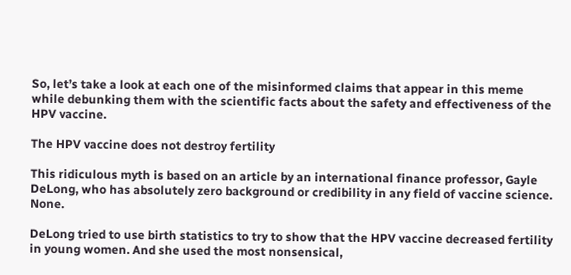So, let’s take a look at each one of the misinformed claims that appear in this meme while debunking them with the scientific facts about the safety and effectiveness of the HPV vaccine.

The HPV vaccine does not destroy fertility

This ridiculous myth is based on an article by an international finance professor, Gayle DeLong, who has absolutely zero background or credibility in any field of vaccine science. None.

DeLong tried to use birth statistics to try to show that the HPV vaccine decreased fertility in young women. And she used the most nonsensical,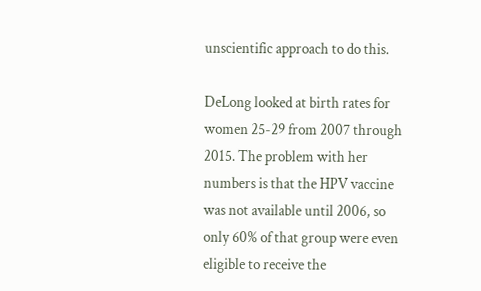unscientific approach to do this.

DeLong looked at birth rates for women 25-29 from 2007 through 2015. The problem with her numbers is that the HPV vaccine was not available until 2006, so only 60% of that group were even eligible to receive the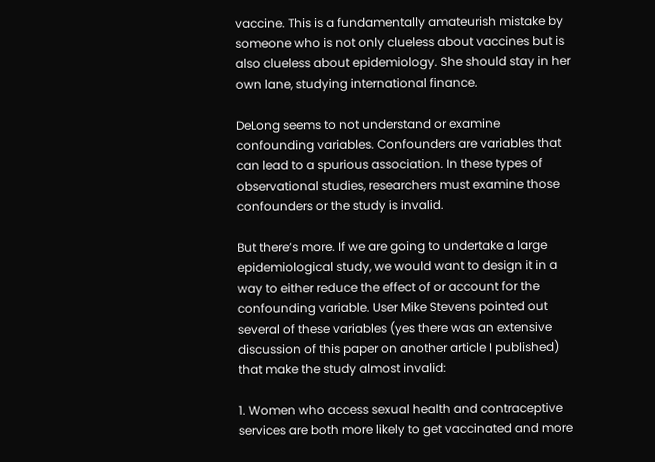vaccine. This is a fundamentally amateurish mistake by someone who is not only clueless about vaccines but is also clueless about epidemiology. She should stay in her own lane, studying international finance.

DeLong seems to not understand or examine confounding variables. Confounders are variables that can lead to a spurious association. In these types of observational studies, researchers must examine those confounders or the study is invalid.

But there’s more. If we are going to undertake a large epidemiological study, we would want to design it in a way to either reduce the effect of or account for the confounding variable. User Mike Stevens pointed out several of these variables (yes there was an extensive discussion of this paper on another article I published) that make the study almost invalid:

1. Women who access sexual health and contraceptive services are both more likely to get vaccinated and more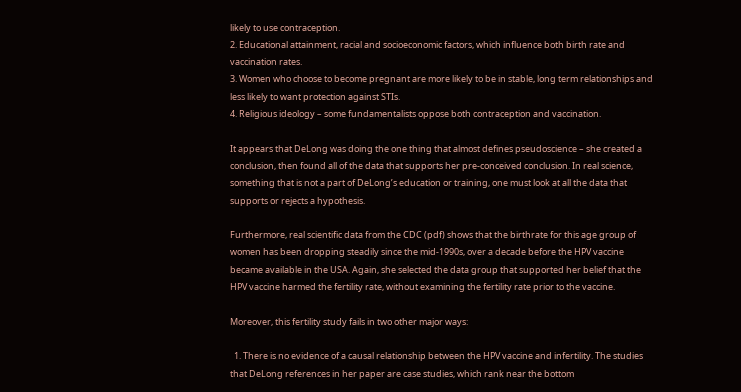likely to use contraception.
2. Educational attainment, racial and socioeconomic factors, which influence both birth rate and vaccination rates.
3. Women who choose to become pregnant are more likely to be in stable, long term relationships and less likely to want protection against STIs.
4. Religious ideology – some fundamentalists oppose both contraception and vaccination.

It appears that DeLong was doing the one thing that almost defines pseudoscience – she created a conclusion, then found all of the data that supports her pre-conceived conclusion. In real science, something that is not a part of DeLong’s education or training, one must look at all the data that supports or rejects a hypothesis.

Furthermore, real scientific data from the CDC (pdf) shows that the birthrate for this age group of women has been dropping steadily since the mid-1990s, over a decade before the HPV vaccine became available in the USA. Again, she selected the data group that supported her belief that the HPV vaccine harmed the fertility rate, without examining the fertility rate prior to the vaccine.

Moreover, this fertility study fails in two other major ways:

  1. There is no evidence of a causal relationship between the HPV vaccine and infertility. The studies that DeLong references in her paper are case studies, which rank near the bottom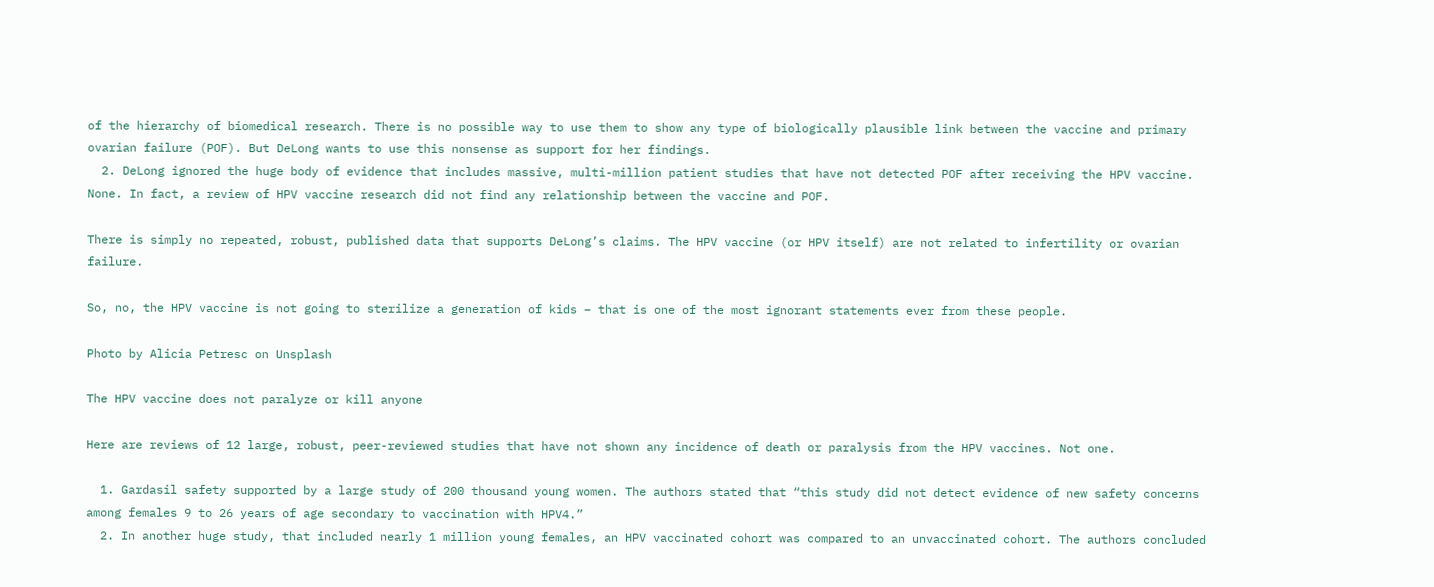of the hierarchy of biomedical research. There is no possible way to use them to show any type of biologically plausible link between the vaccine and primary ovarian failure (POF). But DeLong wants to use this nonsense as support for her findings.
  2. DeLong ignored the huge body of evidence that includes massive, multi-million patient studies that have not detected POF after receiving the HPV vaccine. None. In fact, a review of HPV vaccine research did not find any relationship between the vaccine and POF.

There is simply no repeated, robust, published data that supports DeLong’s claims. The HPV vaccine (or HPV itself) are not related to infertility or ovarian failure.

So, no, the HPV vaccine is not going to sterilize a generation of kids – that is one of the most ignorant statements ever from these people.

Photo by Alicia Petresc on Unsplash

The HPV vaccine does not paralyze or kill anyone

Here are reviews of 12 large, robust, peer-reviewed studies that have not shown any incidence of death or paralysis from the HPV vaccines. Not one.

  1. Gardasil safety supported by a large study of 200 thousand young women. The authors stated that “this study did not detect evidence of new safety concerns among females 9 to 26 years of age secondary to vaccination with HPV4.”
  2. In another huge study, that included nearly 1 million young females, an HPV vaccinated cohort was compared to an unvaccinated cohort. The authors concluded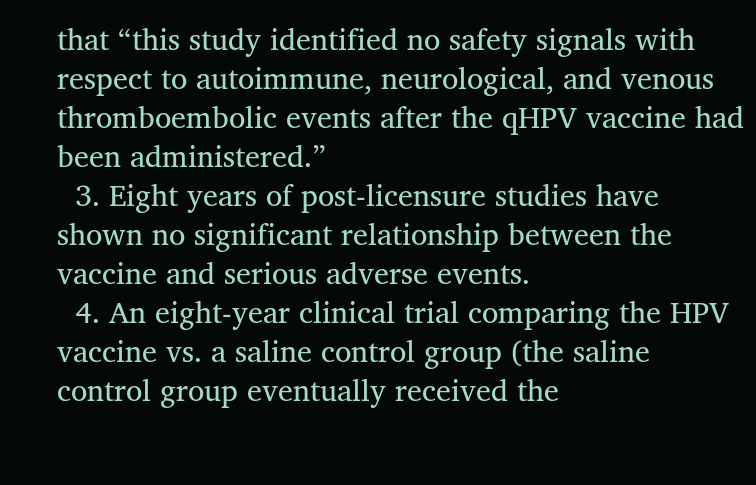that “this study identified no safety signals with respect to autoimmune, neurological, and venous thromboembolic events after the qHPV vaccine had been administered.”
  3. Eight years of post-licensure studies have shown no significant relationship between the vaccine and serious adverse events.
  4. An eight-year clinical trial comparing the HPV vaccine vs. a saline control group (the saline control group eventually received the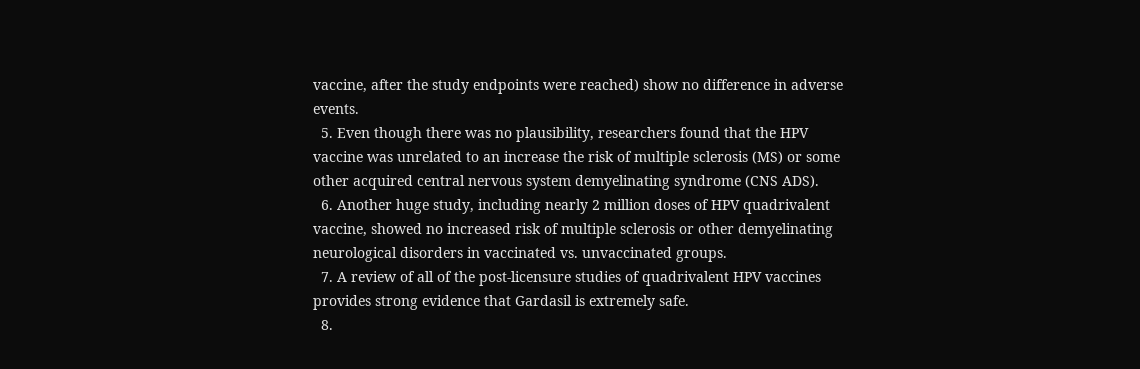vaccine, after the study endpoints were reached) show no difference in adverse events.
  5. Even though there was no plausibility, researchers found that the HPV vaccine was unrelated to an increase the risk of multiple sclerosis (MS) or some other acquired central nervous system demyelinating syndrome (CNS ADS).
  6. Another huge study, including nearly 2 million doses of HPV quadrivalent vaccine, showed no increased risk of multiple sclerosis or other demyelinating neurological disorders in vaccinated vs. unvaccinated groups.
  7. A review of all of the post-licensure studies of quadrivalent HPV vaccines provides strong evidence that Gardasil is extremely safe.
  8.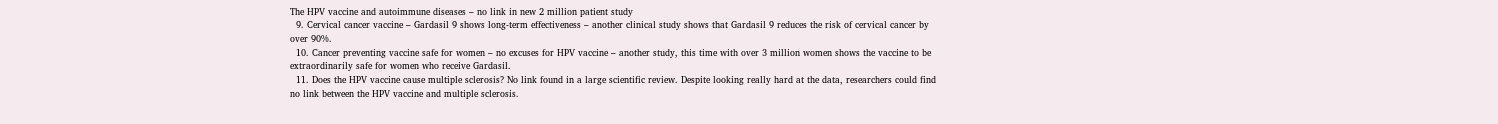The HPV vaccine and autoimmune diseases – no link in new 2 million patient study
  9. Cervical cancer vaccine – Gardasil 9 shows long-term effectiveness – another clinical study shows that Gardasil 9 reduces the risk of cervical cancer by over 90%.
  10. Cancer preventing vaccine safe for women – no excuses for HPV vaccine – another study, this time with over 3 million women shows the vaccine to be extraordinarily safe for women who receive Gardasil.
  11. Does the HPV vaccine cause multiple sclerosis? No link found in a large scientific review. Despite looking really hard at the data, researchers could find no link between the HPV vaccine and multiple sclerosis.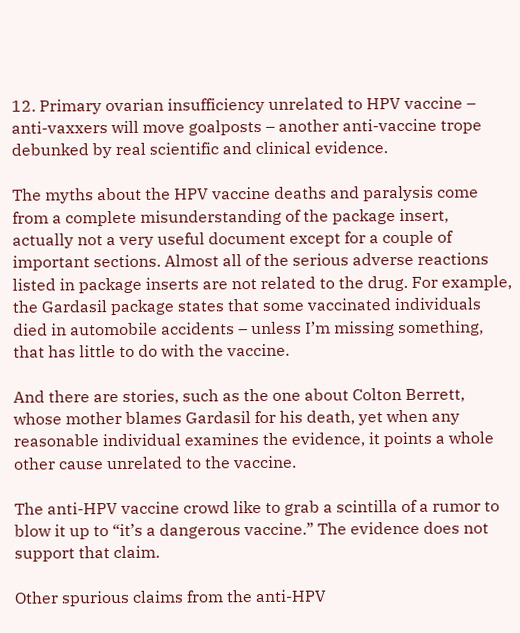12. Primary ovarian insufficiency unrelated to HPV vaccine – anti-vaxxers will move goalposts – another anti-vaccine trope debunked by real scientific and clinical evidence.

The myths about the HPV vaccine deaths and paralysis come from a complete misunderstanding of the package insert, actually not a very useful document except for a couple of important sections. Almost all of the serious adverse reactions listed in package inserts are not related to the drug. For example, the Gardasil package states that some vaccinated individuals died in automobile accidents – unless I’m missing something, that has little to do with the vaccine.

And there are stories, such as the one about Colton Berrett, whose mother blames Gardasil for his death, yet when any reasonable individual examines the evidence, it points a whole other cause unrelated to the vaccine.

The anti-HPV vaccine crowd like to grab a scintilla of a rumor to blow it up to “it’s a dangerous vaccine.” The evidence does not support that claim.

Other spurious claims from the anti-HPV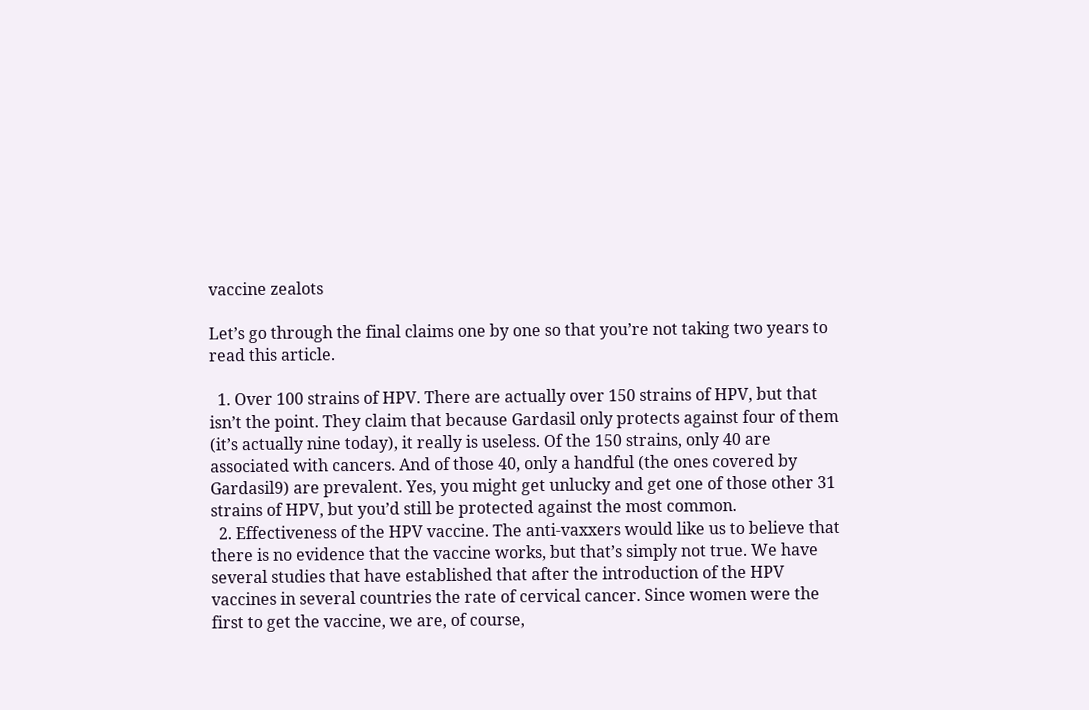vaccine zealots

Let’s go through the final claims one by one so that you’re not taking two years to read this article.

  1. Over 100 strains of HPV. There are actually over 150 strains of HPV, but that isn’t the point. They claim that because Gardasil only protects against four of them (it’s actually nine today), it really is useless. Of the 150 strains, only 40 are associated with cancers. And of those 40, only a handful (the ones covered by Gardasil9) are prevalent. Yes, you might get unlucky and get one of those other 31 strains of HPV, but you’d still be protected against the most common.
  2. Effectiveness of the HPV vaccine. The anti-vaxxers would like us to believe that there is no evidence that the vaccine works, but that’s simply not true. We have several studies that have established that after the introduction of the HPV vaccines in several countries the rate of cervical cancer. Since women were the first to get the vaccine, we are, of course,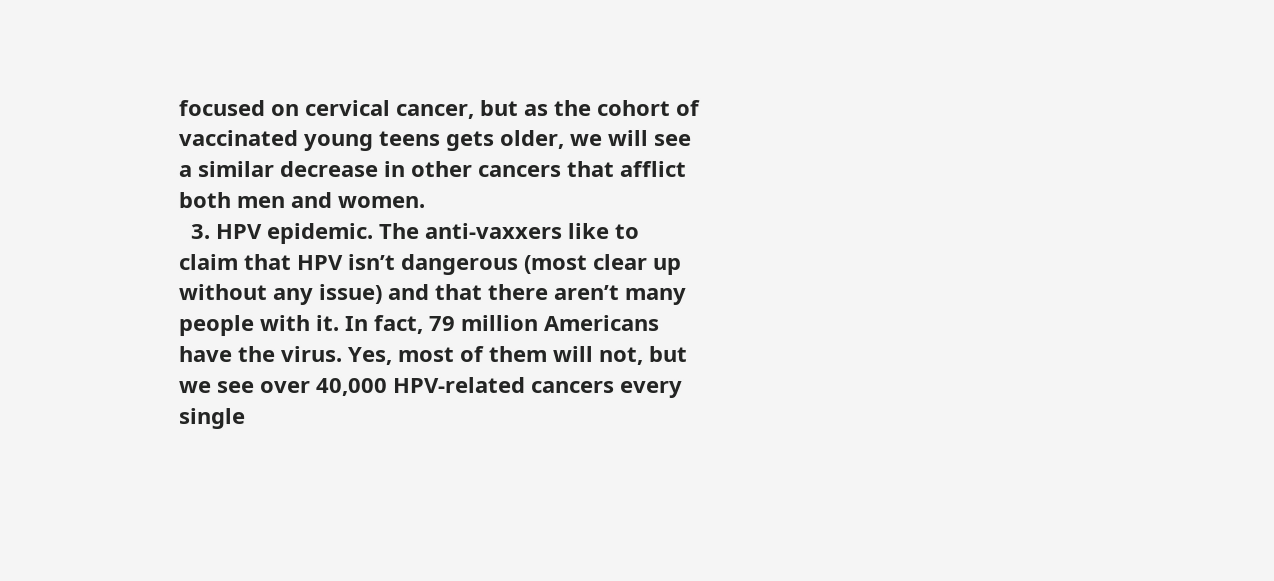focused on cervical cancer, but as the cohort of vaccinated young teens gets older, we will see a similar decrease in other cancers that afflict both men and women.
  3. HPV epidemic. The anti-vaxxers like to claim that HPV isn’t dangerous (most clear up without any issue) and that there aren’t many people with it. In fact, 79 million Americans have the virus. Yes, most of them will not, but we see over 40,000 HPV-related cancers every single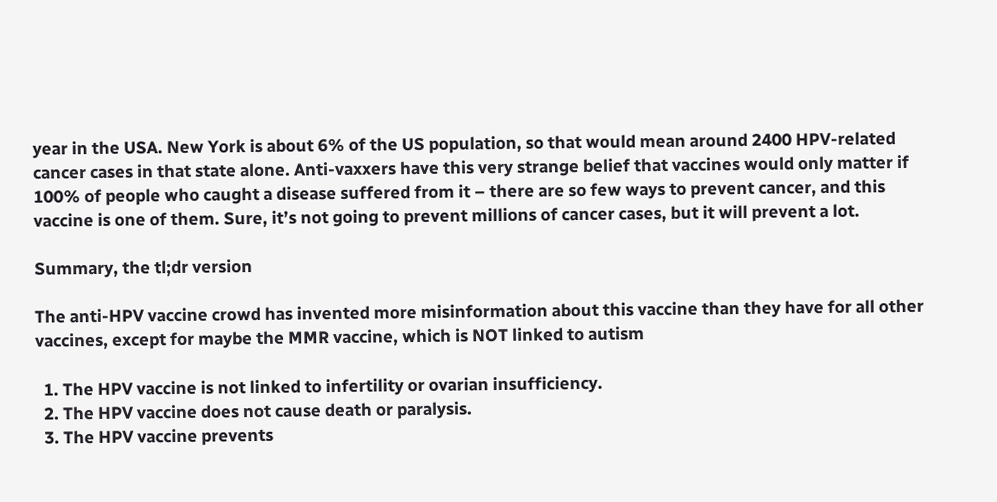year in the USA. New York is about 6% of the US population, so that would mean around 2400 HPV-related cancer cases in that state alone. Anti-vaxxers have this very strange belief that vaccines would only matter if 100% of people who caught a disease suffered from it – there are so few ways to prevent cancer, and this vaccine is one of them. Sure, it’s not going to prevent millions of cancer cases, but it will prevent a lot.

Summary, the tl;dr version

The anti-HPV vaccine crowd has invented more misinformation about this vaccine than they have for all other vaccines, except for maybe the MMR vaccine, which is NOT linked to autism

  1. The HPV vaccine is not linked to infertility or ovarian insufficiency.
  2. The HPV vaccine does not cause death or paralysis.
  3. The HPV vaccine prevents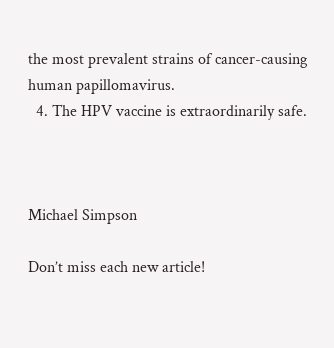the most prevalent strains of cancer-causing human papillomavirus.
  4. The HPV vaccine is extraordinarily safe.



Michael Simpson

Don’t miss each new article!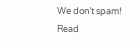We don’t spam! Read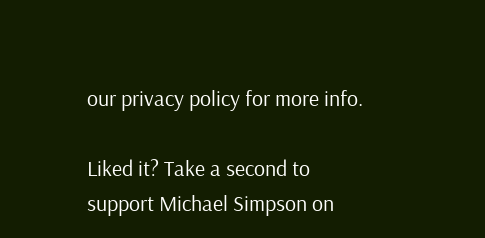our privacy policy for more info.

Liked it? Take a second to support Michael Simpson on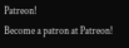Patreon!
Become a patron at Patreon!